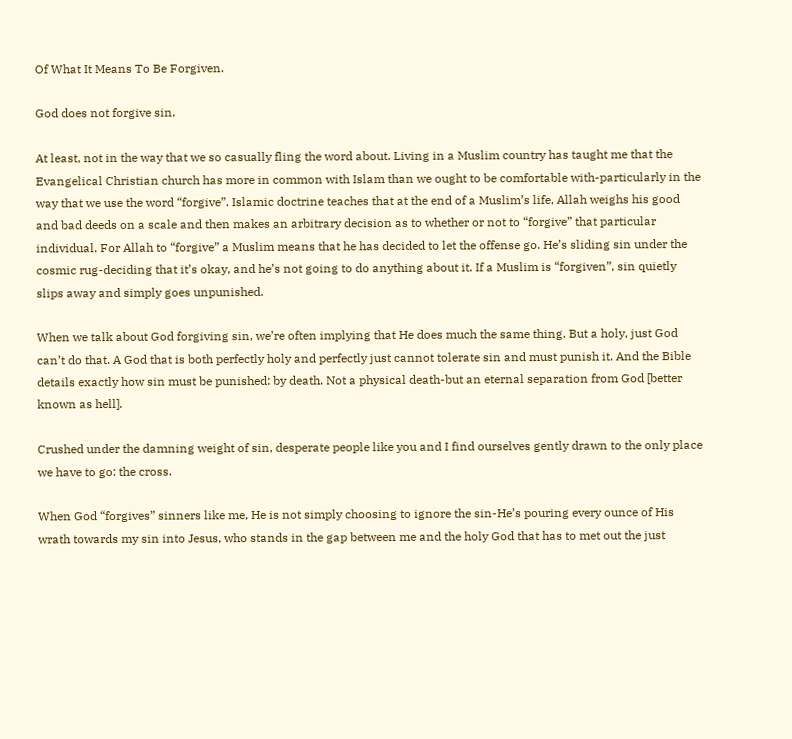Of What It Means To Be Forgiven.

God does not forgive sin.

At least, not in the way that we so casually fling the word about. Living in a Muslim country has taught me that the Evangelical Christian church has more in common with Islam than we ought to be comfortable with-particularly in the way that we use the word “forgive”. Islamic doctrine teaches that at the end of a Muslim’s life, Allah weighs his good and bad deeds on a scale and then makes an arbitrary decision as to whether or not to “forgive” that particular individual. For Allah to “forgive” a Muslim means that he has decided to let the offense go. He’s sliding sin under the cosmic rug-deciding that it’s okay, and he’s not going to do anything about it. If a Muslim is “forgiven”, sin quietly slips away and simply goes unpunished.

When we talk about God forgiving sin, we’re often implying that He does much the same thing. But a holy, just God can’t do that. A God that is both perfectly holy and perfectly just cannot tolerate sin and must punish it. And the Bible details exactly how sin must be punished: by death. Not a physical death-but an eternal separation from God [better known as hell].

Crushed under the damning weight of sin, desperate people like you and I find ourselves gently drawn to the only place we have to go: the cross.

When God “forgives” sinners like me, He is not simply choosing to ignore the sin-He’s pouring every ounce of His wrath towards my sin into Jesus, who stands in the gap between me and the holy God that has to met out the just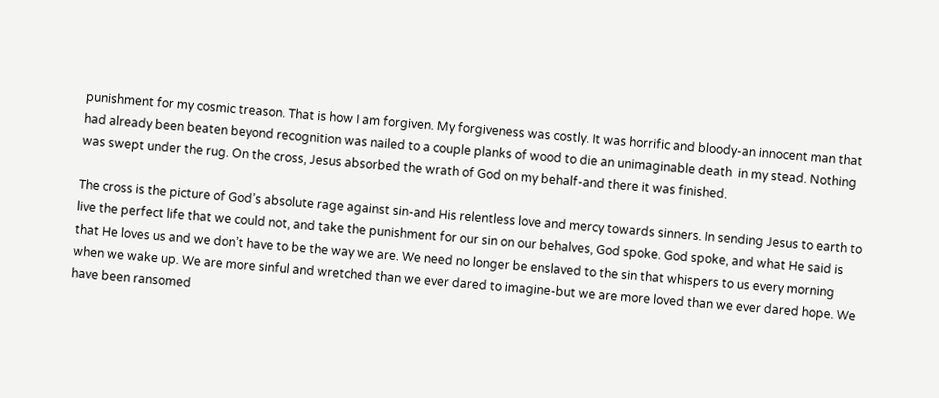punishment for my cosmic treason. That is how I am forgiven. My forgiveness was costly. It was horrific and bloody-an innocent man that had already been beaten beyond recognition was nailed to a couple planks of wood to die an unimaginable death  in my stead. Nothing was swept under the rug. On the cross, Jesus absorbed the wrath of God on my behalf-and there it was finished.

The cross is the picture of God’s absolute rage against sin-and His relentless love and mercy towards sinners. In sending Jesus to earth to live the perfect life that we could not, and take the punishment for our sin on our behalves, God spoke. God spoke, and what He said is that He loves us and we don’t have to be the way we are. We need no longer be enslaved to the sin that whispers to us every morning when we wake up. We are more sinful and wretched than we ever dared to imagine-but we are more loved than we ever dared hope. We have been ransomed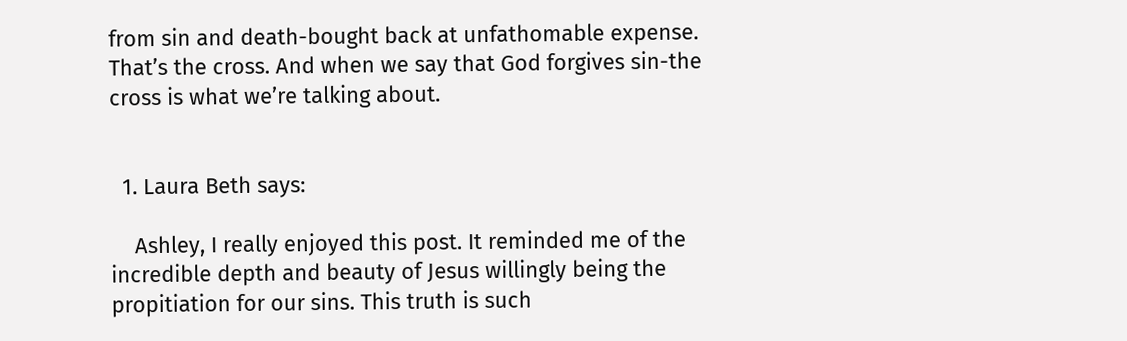from sin and death-bought back at unfathomable expense. That’s the cross. And when we say that God forgives sin-the cross is what we’re talking about.


  1. Laura Beth says:

    Ashley, I really enjoyed this post. It reminded me of the incredible depth and beauty of Jesus willingly being the propitiation for our sins. This truth is such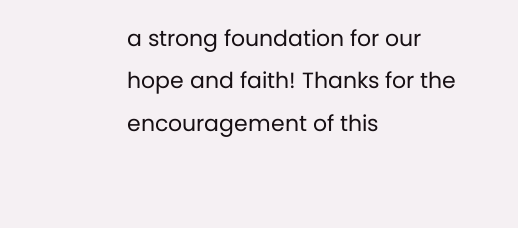a strong foundation for our hope and faith! Thanks for the encouragement of this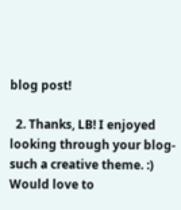blog post!

  2. Thanks, LB! I enjoyed looking through your blog-such a creative theme. :) Would love to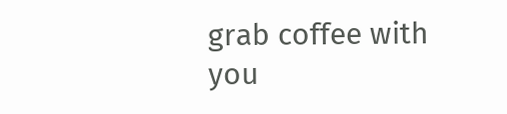grab coffee with you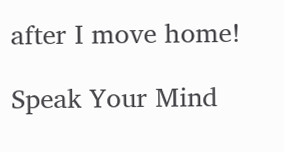after I move home!

Speak Your Mind